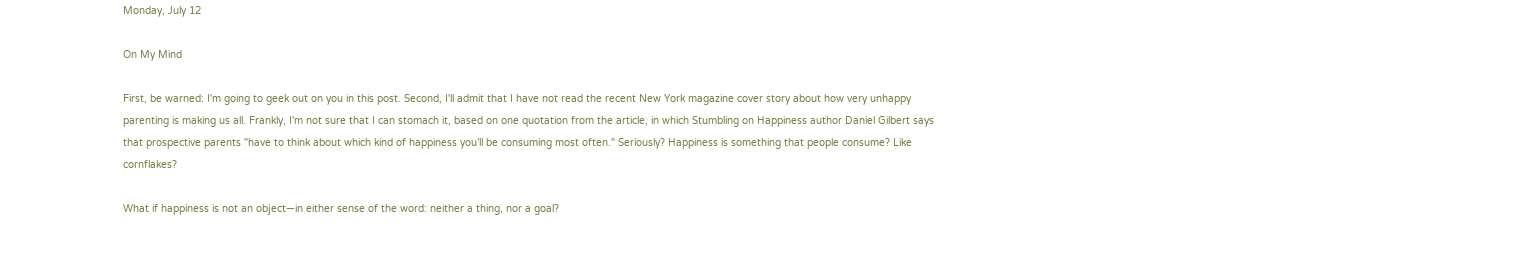Monday, July 12

On My Mind

First, be warned: I'm going to geek out on you in this post. Second, I'll admit that I have not read the recent New York magazine cover story about how very unhappy parenting is making us all. Frankly, I'm not sure that I can stomach it, based on one quotation from the article, in which Stumbling on Happiness author Daniel Gilbert says that prospective parents "have to think about which kind of happiness you’ll be consuming most often." Seriously? Happiness is something that people consume? Like cornflakes?

What if happiness is not an object—in either sense of the word: neither a thing, nor a goal?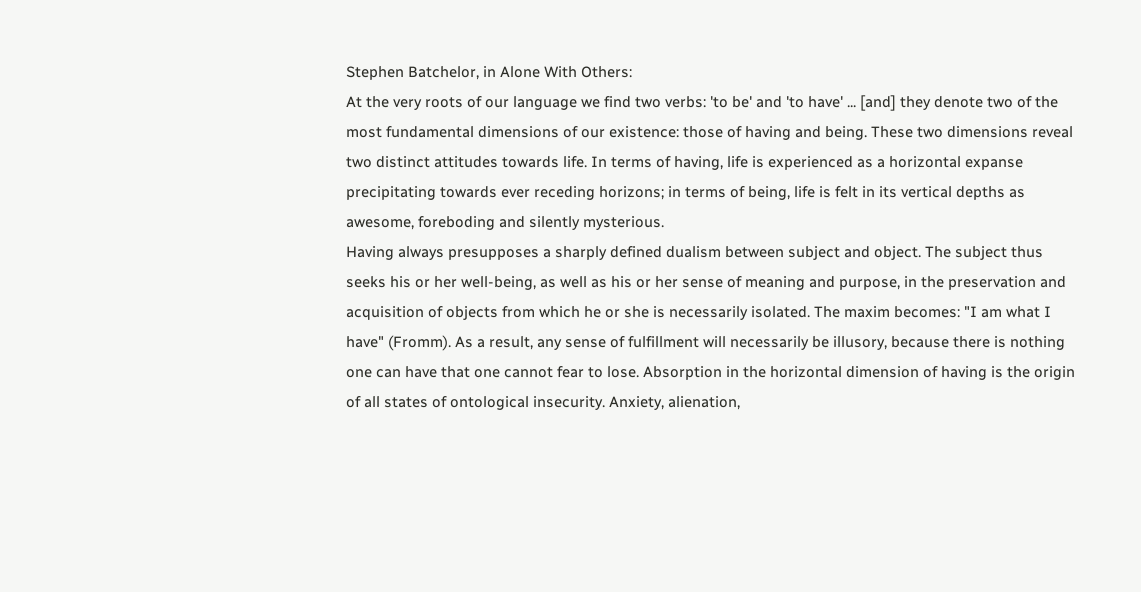Stephen Batchelor, in Alone With Others:
At the very roots of our language we find two verbs: 'to be' and 'to have' ... [and] they denote two of the most fundamental dimensions of our existence: those of having and being. These two dimensions reveal two distinct attitudes towards life. In terms of having, life is experienced as a horizontal expanse precipitating towards ever receding horizons; in terms of being, life is felt in its vertical depths as awesome, foreboding and silently mysterious.
Having always presupposes a sharply defined dualism between subject and object. The subject thus seeks his or her well-being, as well as his or her sense of meaning and purpose, in the preservation and acquisition of objects from which he or she is necessarily isolated. The maxim becomes: "I am what I have" (Fromm). As a result, any sense of fulfillment will necessarily be illusory, because there is nothing one can have that one cannot fear to lose. Absorption in the horizontal dimension of having is the origin of all states of ontological insecurity. Anxiety, alienation,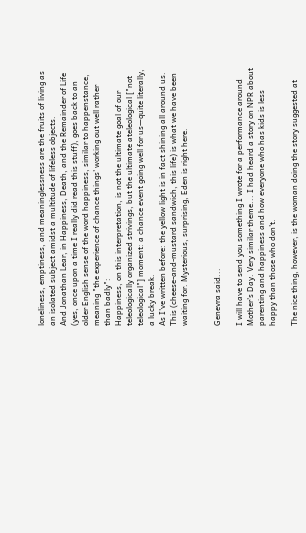loneliness, emptiness, and meaninglessness are the fruits of living as an isolated subject amidst a multitude of lifeless objects.
And Jonathan Lear, in Happiness, Death, and the Remainder of Life (yes, once upon a time I really did read this stuff), goes back to an older English sense of the word happiness, similar to happenstance, meaning "the experience of chance things' working out well rather than badly":
Happiness, on this interpretation, is not the ultimate goal of our teleologically organized strivings, but the ultimate ateleological ["not teleological"] moment: a chance event going well for us—quite literally, a lucky break.
As I've written before: the yellow light is in fact shining all around us. This (cheese-and-mustard sandwich, this life) is what we have been waiting for. Mysterious, surprising, Eden is right here.


Genevra said...

I will have to send you something I wrote for a performance around Mother's Day. Very similar theme... I had heard a story on NPR about parenting and happiness and how everyone who has kids is less happy than those who don't.

The nice thing, however, is the woman doing the story suggested at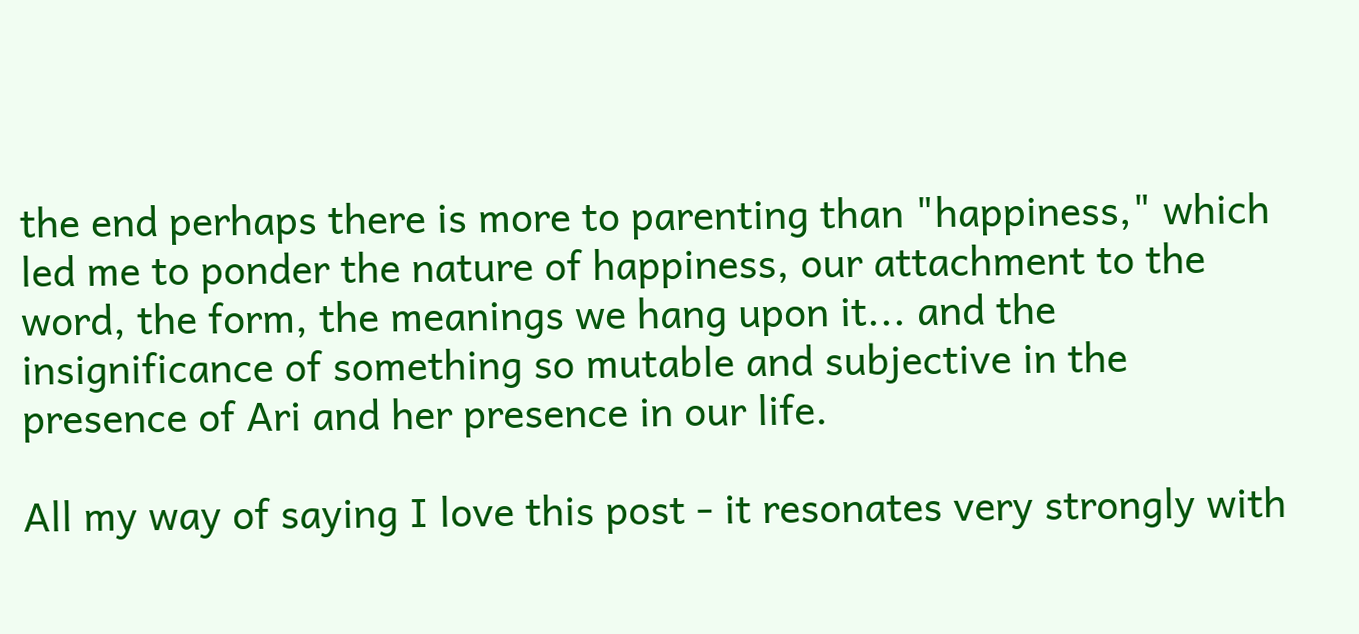the end perhaps there is more to parenting than "happiness," which led me to ponder the nature of happiness, our attachment to the word, the form, the meanings we hang upon it... and the insignificance of something so mutable and subjective in the presence of Ari and her presence in our life.

All my way of saying I love this post - it resonates very strongly with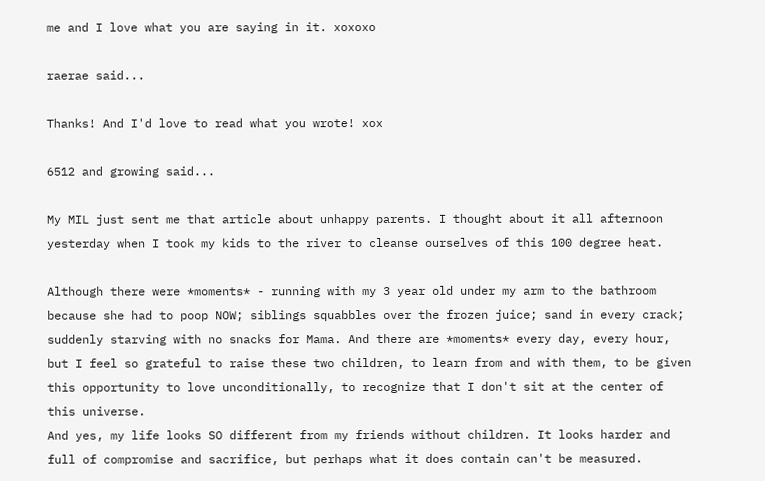me and I love what you are saying in it. xoxoxo

raerae said...

Thanks! And I'd love to read what you wrote! xox

6512 and growing said...

My MIL just sent me that article about unhappy parents. I thought about it all afternoon yesterday when I took my kids to the river to cleanse ourselves of this 100 degree heat.

Although there were *moments* - running with my 3 year old under my arm to the bathroom because she had to poop NOW; siblings squabbles over the frozen juice; sand in every crack; suddenly starving with no snacks for Mama. And there are *moments* every day, every hour, but I feel so grateful to raise these two children, to learn from and with them, to be given this opportunity to love unconditionally, to recognize that I don't sit at the center of this universe.
And yes, my life looks SO different from my friends without children. It looks harder and full of compromise and sacrifice, but perhaps what it does contain can't be measured.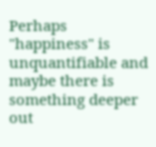Perhaps "happiness" is unquantifiable and maybe there is something deeper out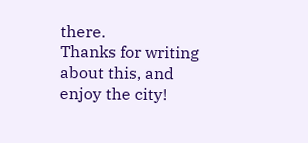there.
Thanks for writing about this, and enjoy the city!